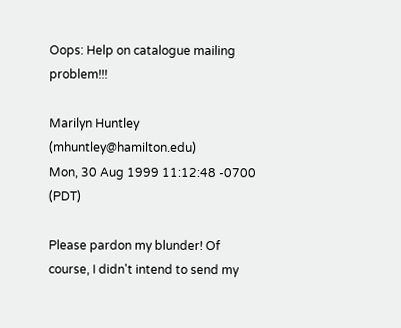Oops: Help on catalogue mailing problem!!!

Marilyn Huntley (mhuntley@hamilton.edu)
Mon, 30 Aug 1999 11:12:48 -0700 (PDT)

Please pardon my blunder! Of course, I didn't intend to send my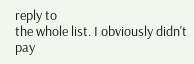reply to
the whole list. I obviously didn't pay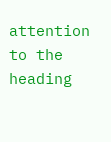attention to the heading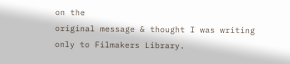on the
original message & thought I was writing only to Filmakers Library.